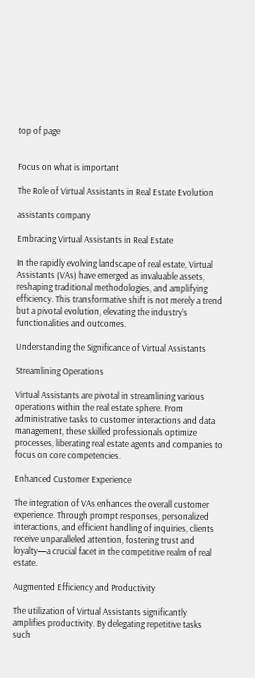top of page


Focus on what is important

The Role of Virtual Assistants in Real Estate Evolution

assistants company

Embracing Virtual Assistants in Real Estate

In the rapidly evolving landscape of real estate, Virtual Assistants (VAs) have emerged as invaluable assets, reshaping traditional methodologies, and amplifying efficiency. This transformative shift is not merely a trend but a pivotal evolution, elevating the industry’s functionalities and outcomes.

Understanding the Significance of Virtual Assistants

Streamlining Operations

Virtual Assistants are pivotal in streamlining various operations within the real estate sphere. From administrative tasks to customer interactions and data management, these skilled professionals optimize processes, liberating real estate agents and companies to focus on core competencies.

Enhanced Customer Experience

The integration of VAs enhances the overall customer experience. Through prompt responses, personalized interactions, and efficient handling of inquiries, clients receive unparalleled attention, fostering trust and loyalty—a crucial facet in the competitive realm of real estate.

Augmented Efficiency and Productivity

The utilization of Virtual Assistants significantly amplifies productivity. By delegating repetitive tasks such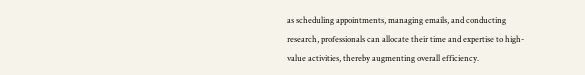as scheduling appointments, managing emails, and conducting research, professionals can allocate their time and expertise to high-value activities, thereby augmenting overall efficiency.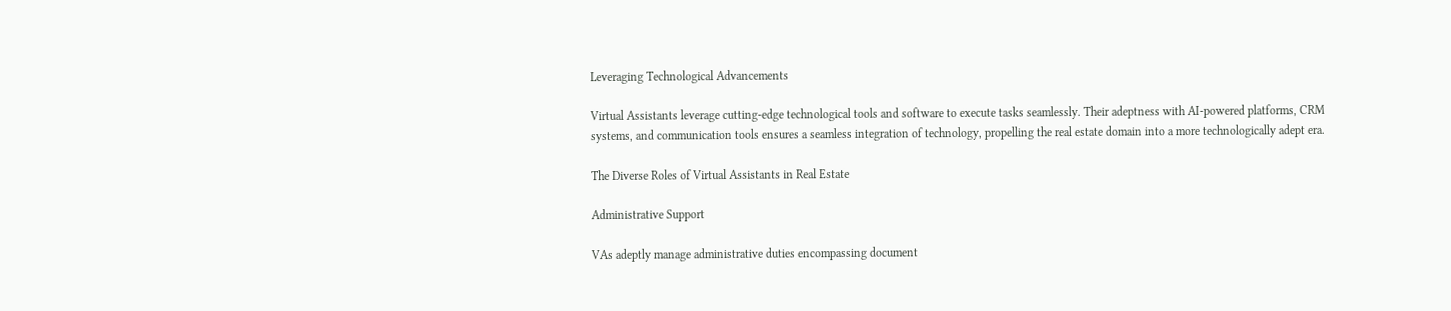Leveraging Technological Advancements

Virtual Assistants leverage cutting-edge technological tools and software to execute tasks seamlessly. Their adeptness with AI-powered platforms, CRM systems, and communication tools ensures a seamless integration of technology, propelling the real estate domain into a more technologically adept era.

The Diverse Roles of Virtual Assistants in Real Estate

Administrative Support

VAs adeptly manage administrative duties encompassing document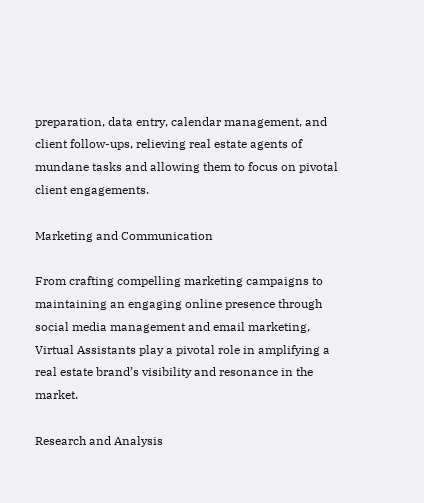preparation, data entry, calendar management, and client follow-ups, relieving real estate agents of mundane tasks and allowing them to focus on pivotal client engagements.

Marketing and Communication

From crafting compelling marketing campaigns to maintaining an engaging online presence through social media management and email marketing, Virtual Assistants play a pivotal role in amplifying a real estate brand’s visibility and resonance in the market.

Research and Analysis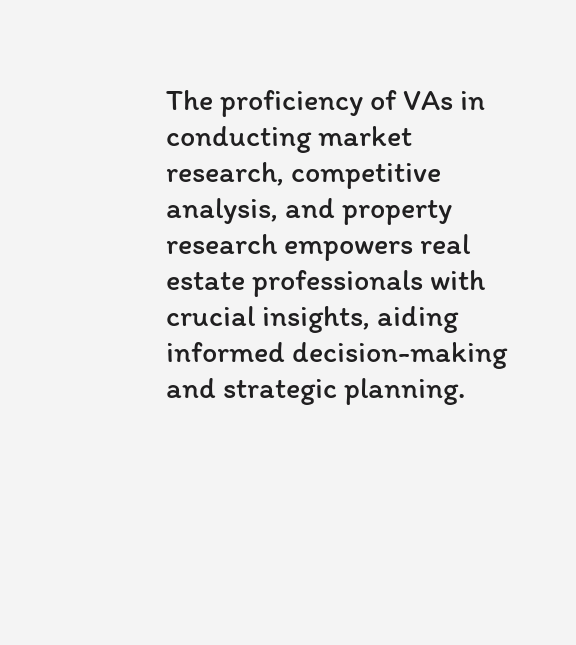The proficiency of VAs in conducting market research, competitive analysis, and property research empowers real estate professionals with crucial insights, aiding informed decision-making and strategic planning.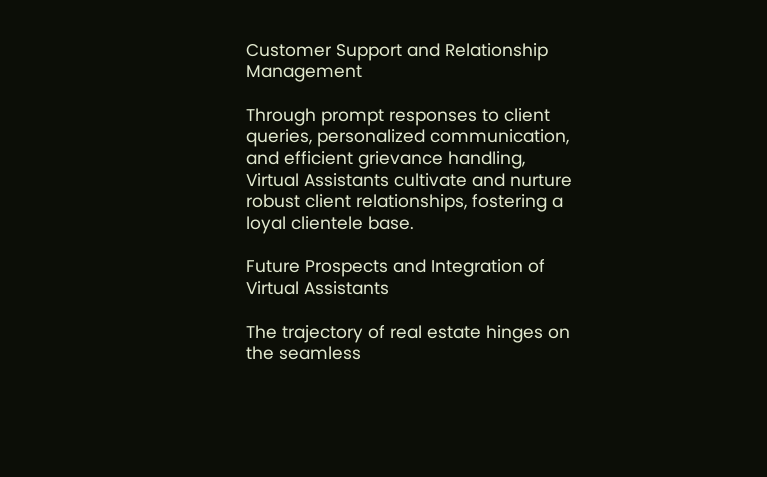Customer Support and Relationship Management

Through prompt responses to client queries, personalized communication, and efficient grievance handling, Virtual Assistants cultivate and nurture robust client relationships, fostering a loyal clientele base.

Future Prospects and Integration of Virtual Assistants

The trajectory of real estate hinges on the seamless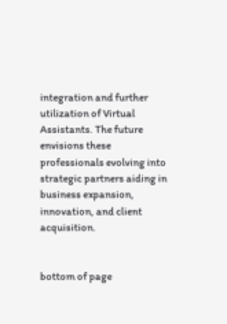integration and further utilization of Virtual Assistants. The future envisions these professionals evolving into strategic partners aiding in business expansion, innovation, and client acquisition.


bottom of page